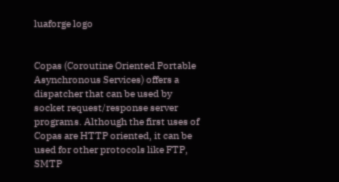luaforge logo


Copas (Coroutine Oriented Portable Asynchronous Services) offers a dispatcher that can be used by socket request/response server programs. Although the first uses of Copas are HTTP oriented, it can be used for other protocols like FTP, SMTP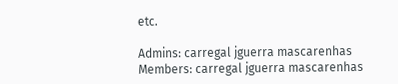etc.

Admins: carregal jguerra mascarenhas
Members: carregal jguerra mascarenhas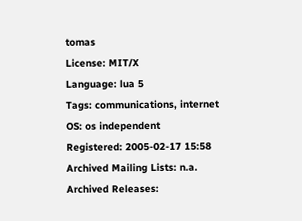tomas
License: MIT/X
Language: lua 5
Tags: communications, internet
OS: os independent
Registered: 2005-02-17 15:58
Archived Mailing Lists: n.a.
Archived Releases: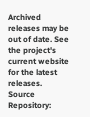Archived releases may be out of date. See the project's current website for the latest releases.
Source Repository: